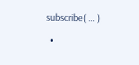subscribe( … )

  •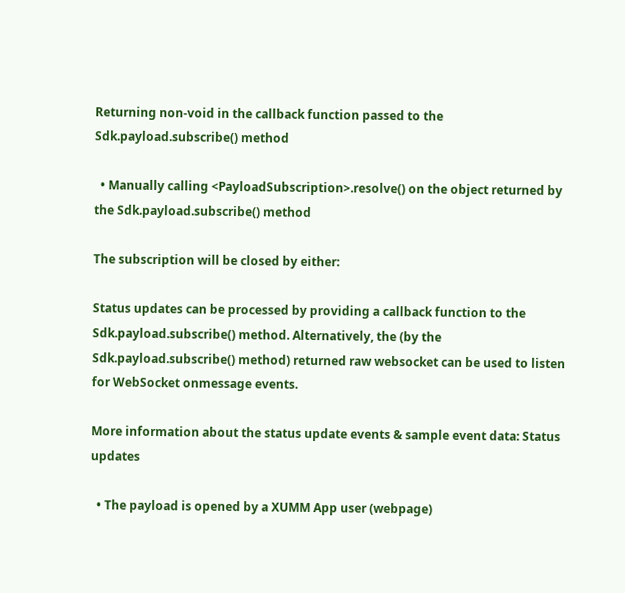Returning non-void in the callback function passed to the Sdk.payload.subscribe() method

  • Manually calling <PayloadSubscription>.resolve() on the object returned by the Sdk.payload.subscribe() method

The subscription will be closed by either:

Status updates can be processed by providing a callback function to the Sdk.payload.subscribe() method. Alternatively, the (by the Sdk.payload.subscribe() method) returned raw websocket can be used to listen for WebSocket onmessage events.

More information about the status update events & sample event data: Status updates

  • The payload is opened by a XUMM App user (webpage)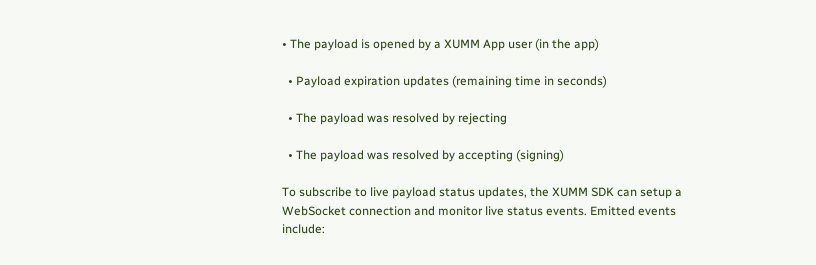• The payload is opened by a XUMM App user (in the app)

  • Payload expiration updates (remaining time in seconds)

  • The payload was resolved by rejecting

  • The payload was resolved by accepting (signing)

To subscribe to live payload status updates, the XUMM SDK can setup a WebSocket connection and monitor live status events. Emitted events include: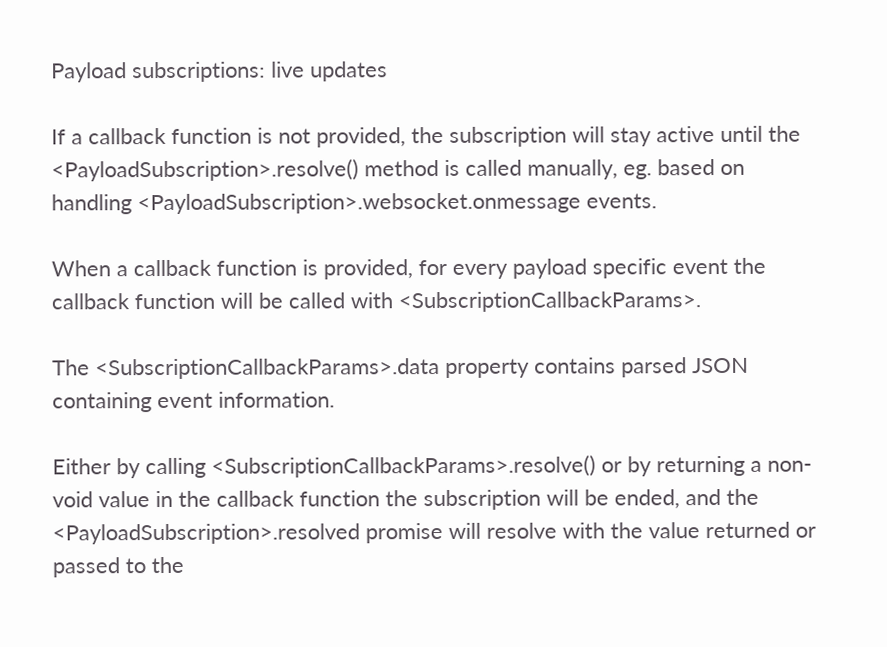Payload subscriptions: live updates

If a callback function is not provided, the subscription will stay active until the <PayloadSubscription>.resolve() method is called manually, eg. based on handling <PayloadSubscription>.websocket.onmessage events.

When a callback function is provided, for every payload specific event the callback function will be called with <SubscriptionCallbackParams>.

The <SubscriptionCallbackParams>.data property contains parsed JSON containing event information.

Either by calling <SubscriptionCallbackParams>.resolve() or by returning a non-void value in the callback function the subscription will be ended, and the <PayloadSubscription>.resolved promise will resolve with the value returned or passed to the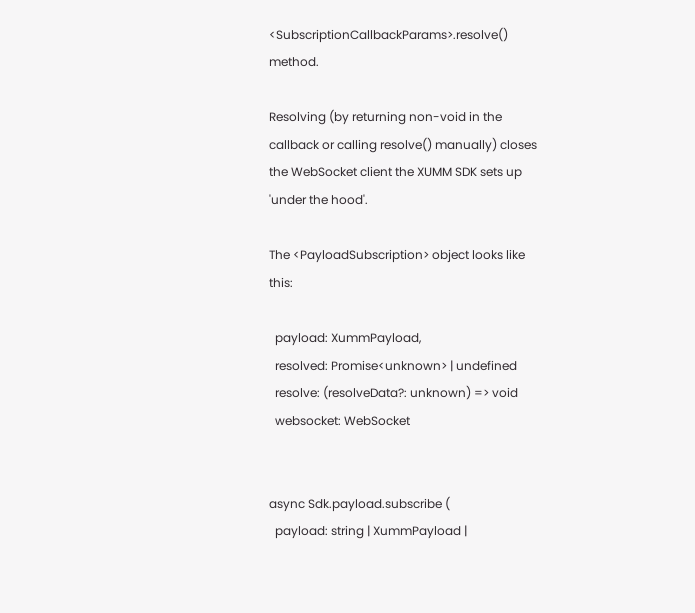<SubscriptionCallbackParams>.resolve() method.

Resolving (by returning non-void in the callback or calling resolve() manually) closes the WebSocket client the XUMM SDK sets up 'under the hood'.

The <PayloadSubscription> object looks like this:

  payload: XummPayload,
  resolved: Promise<unknown> | undefined
  resolve: (resolveData?: unknown) => void
  websocket: WebSocket


async Sdk.payload.subscribe (
  payload: string | XummPayload |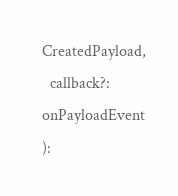CreatedPayload,
  callback?: onPayloadEvent
):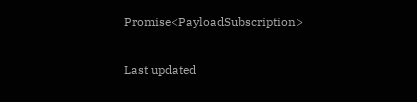Promise<PayloadSubscription>

Last updated